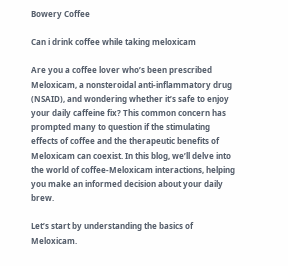Bowery Coffee

Can i drink coffee while taking meloxicam

Are you a coffee lover who’s been prescribed Meloxicam, a nonsteroidal anti-inflammatory drug (NSAID), and wondering whether it’s safe to enjoy your daily caffeine fix? This common concern has prompted many to question if the stimulating effects of coffee and the therapeutic benefits of Meloxicam can coexist. In this blog, we’ll delve into the world of coffee-Meloxicam interactions, helping you make an informed decision about your daily brew.

Let’s start by understanding the basics of Meloxicam.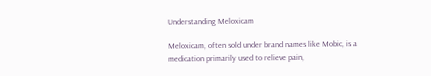Understanding Meloxicam

Meloxicam, often sold under brand names like Mobic, is a medication primarily used to relieve pain,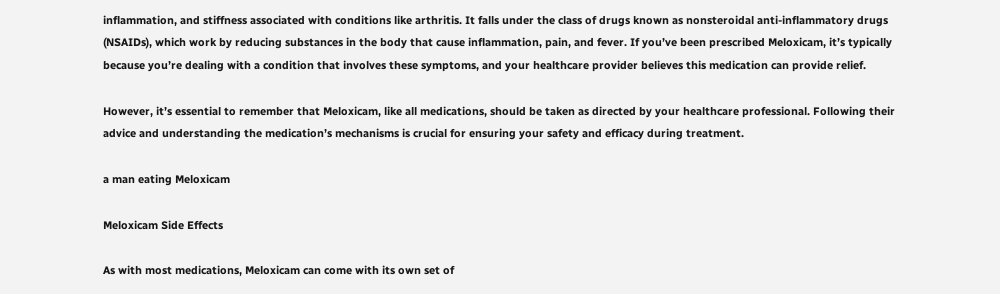inflammation, and stiffness associated with conditions like arthritis. It falls under the class of drugs known as nonsteroidal anti-inflammatory drugs (NSAIDs), which work by reducing substances in the body that cause inflammation, pain, and fever. If you’ve been prescribed Meloxicam, it’s typically because you’re dealing with a condition that involves these symptoms, and your healthcare provider believes this medication can provide relief.

However, it’s essential to remember that Meloxicam, like all medications, should be taken as directed by your healthcare professional. Following their advice and understanding the medication’s mechanisms is crucial for ensuring your safety and efficacy during treatment.

a man eating Meloxicam

Meloxicam Side Effects

As with most medications, Meloxicam can come with its own set of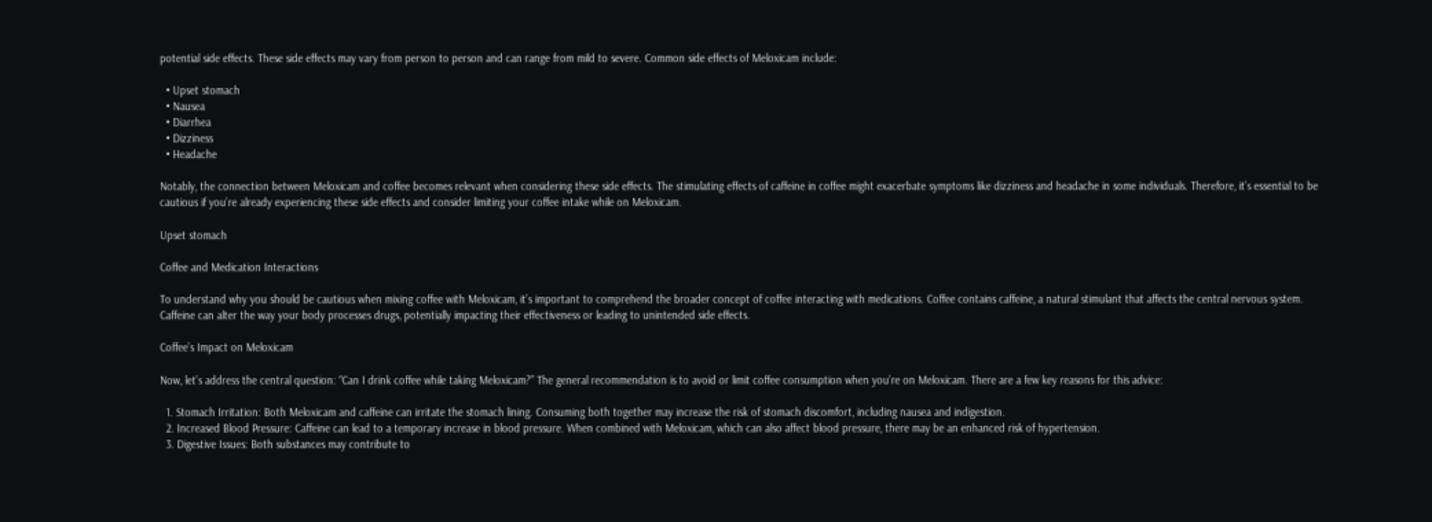potential side effects. These side effects may vary from person to person and can range from mild to severe. Common side effects of Meloxicam include:

  • Upset stomach
  • Nausea
  • Diarrhea
  • Dizziness
  • Headache

Notably, the connection between Meloxicam and coffee becomes relevant when considering these side effects. The stimulating effects of caffeine in coffee might exacerbate symptoms like dizziness and headache in some individuals. Therefore, it’s essential to be cautious if you’re already experiencing these side effects and consider limiting your coffee intake while on Meloxicam.

Upset stomach

Coffee and Medication Interactions

To understand why you should be cautious when mixing coffee with Meloxicam, it’s important to comprehend the broader concept of coffee interacting with medications. Coffee contains caffeine, a natural stimulant that affects the central nervous system. Caffeine can alter the way your body processes drugs, potentially impacting their effectiveness or leading to unintended side effects.

Coffee’s Impact on Meloxicam

Now, let’s address the central question: “Can I drink coffee while taking Meloxicam?” The general recommendation is to avoid or limit coffee consumption when you’re on Meloxicam. There are a few key reasons for this advice:

  1. Stomach Irritation: Both Meloxicam and caffeine can irritate the stomach lining. Consuming both together may increase the risk of stomach discomfort, including nausea and indigestion.
  2. Increased Blood Pressure: Caffeine can lead to a temporary increase in blood pressure. When combined with Meloxicam, which can also affect blood pressure, there may be an enhanced risk of hypertension.
  3. Digestive Issues: Both substances may contribute to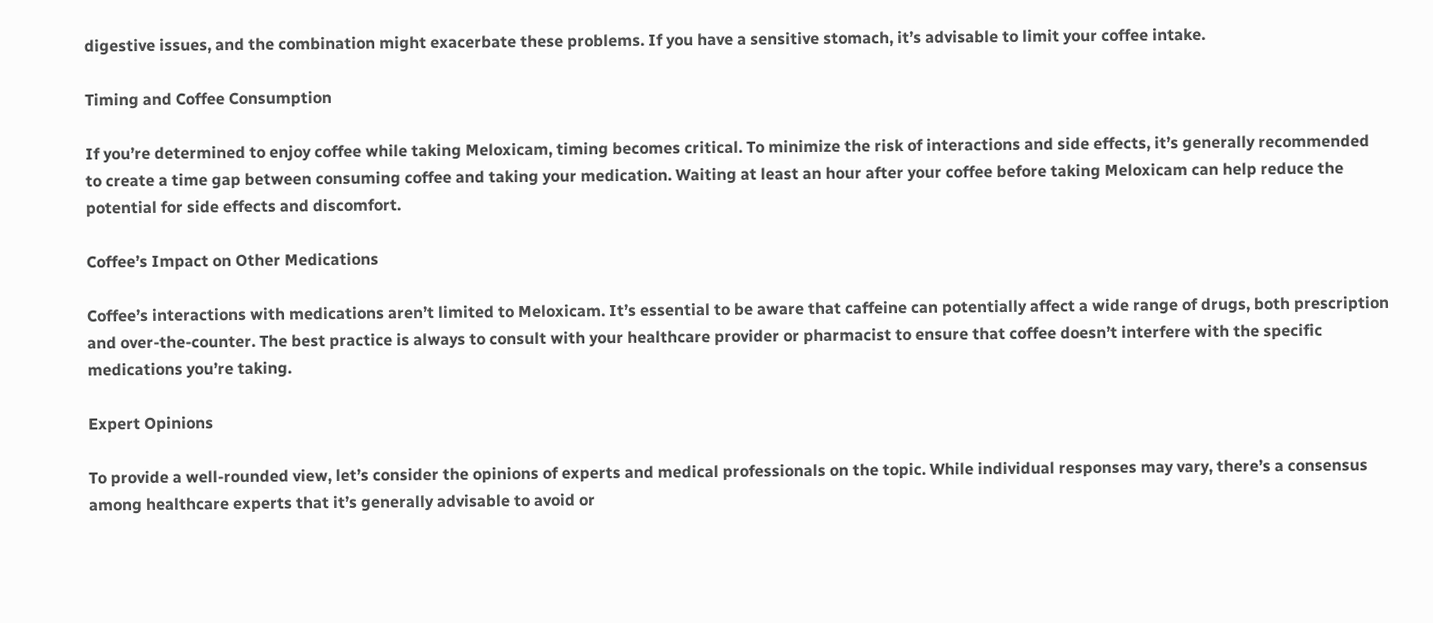digestive issues, and the combination might exacerbate these problems. If you have a sensitive stomach, it’s advisable to limit your coffee intake.

Timing and Coffee Consumption

If you’re determined to enjoy coffee while taking Meloxicam, timing becomes critical. To minimize the risk of interactions and side effects, it’s generally recommended to create a time gap between consuming coffee and taking your medication. Waiting at least an hour after your coffee before taking Meloxicam can help reduce the potential for side effects and discomfort.

Coffee’s Impact on Other Medications

Coffee’s interactions with medications aren’t limited to Meloxicam. It’s essential to be aware that caffeine can potentially affect a wide range of drugs, both prescription and over-the-counter. The best practice is always to consult with your healthcare provider or pharmacist to ensure that coffee doesn’t interfere with the specific medications you’re taking.

Expert Opinions

To provide a well-rounded view, let’s consider the opinions of experts and medical professionals on the topic. While individual responses may vary, there’s a consensus among healthcare experts that it’s generally advisable to avoid or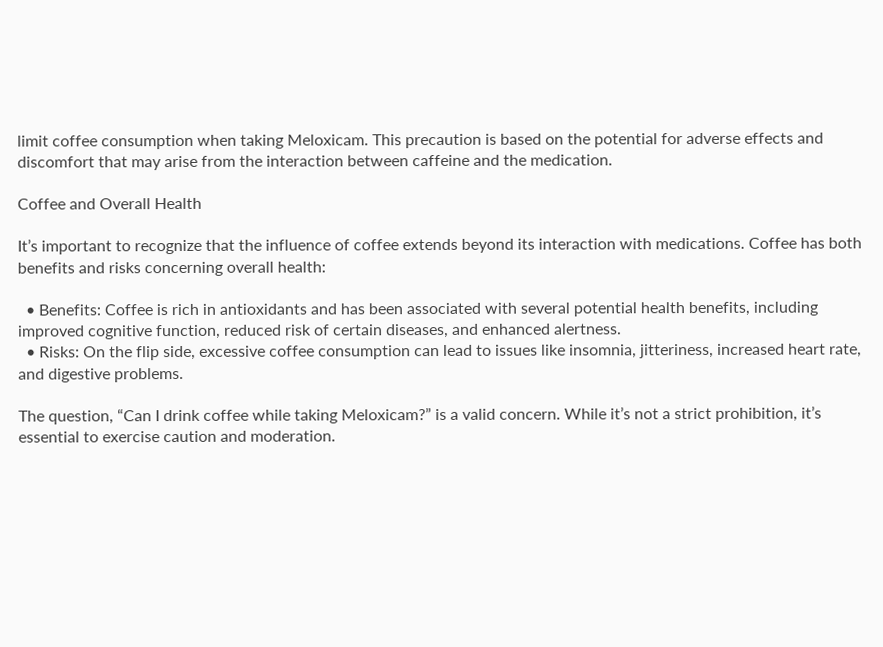limit coffee consumption when taking Meloxicam. This precaution is based on the potential for adverse effects and discomfort that may arise from the interaction between caffeine and the medication.

Coffee and Overall Health

It’s important to recognize that the influence of coffee extends beyond its interaction with medications. Coffee has both benefits and risks concerning overall health:

  • Benefits: Coffee is rich in antioxidants and has been associated with several potential health benefits, including improved cognitive function, reduced risk of certain diseases, and enhanced alertness.
  • Risks: On the flip side, excessive coffee consumption can lead to issues like insomnia, jitteriness, increased heart rate, and digestive problems.

The question, “Can I drink coffee while taking Meloxicam?” is a valid concern. While it’s not a strict prohibition, it’s essential to exercise caution and moderation.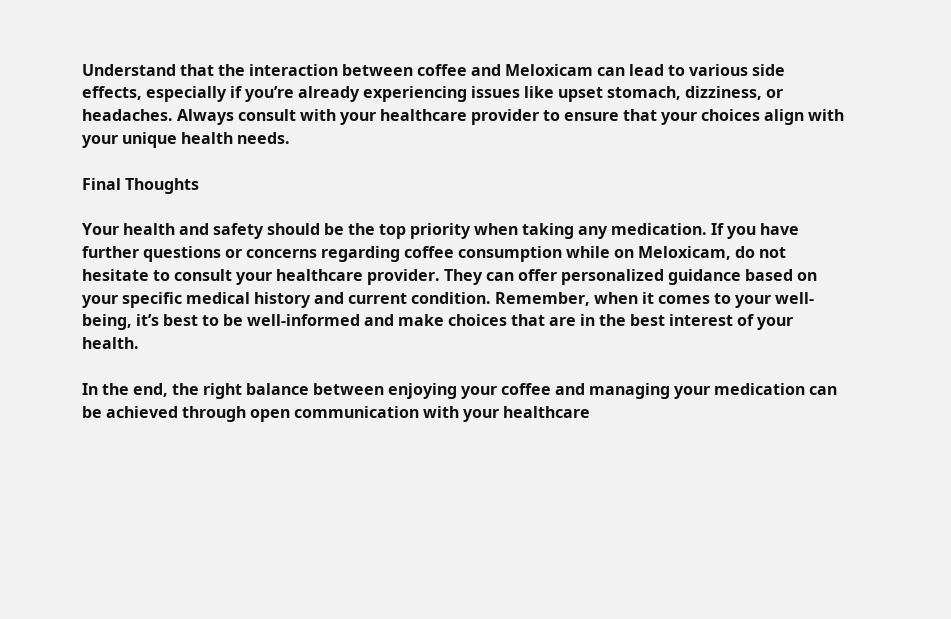Understand that the interaction between coffee and Meloxicam can lead to various side effects, especially if you’re already experiencing issues like upset stomach, dizziness, or headaches. Always consult with your healthcare provider to ensure that your choices align with your unique health needs.

Final Thoughts

Your health and safety should be the top priority when taking any medication. If you have further questions or concerns regarding coffee consumption while on Meloxicam, do not hesitate to consult your healthcare provider. They can offer personalized guidance based on your specific medical history and current condition. Remember, when it comes to your well-being, it’s best to be well-informed and make choices that are in the best interest of your health.

In the end, the right balance between enjoying your coffee and managing your medication can be achieved through open communication with your healthcare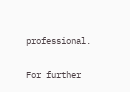professional.

For further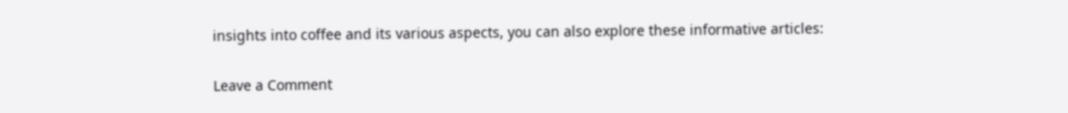insights into coffee and its various aspects, you can also explore these informative articles:

Leave a Comment